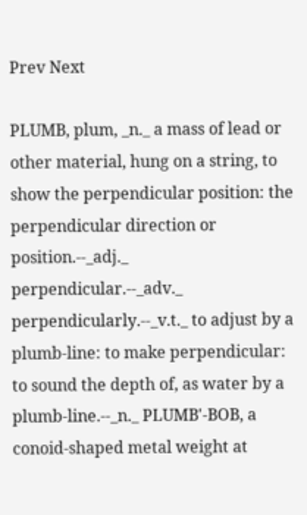Prev Next

PLUMB, plum, _n._ a mass of lead or other material, hung on a string, to show the perpendicular position: the perpendicular direction or position.--_adj._ perpendicular.--_adv._ perpendicularly.--_v.t._ to adjust by a plumb-line: to make perpendicular: to sound the depth of, as water by a plumb-line.--_n._ PLUMB'-BOB, a conoid-shaped metal weight at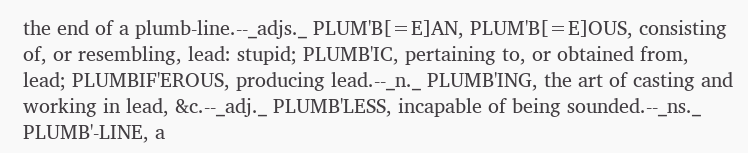the end of a plumb-line.--_adjs._ PLUM'B[=E]AN, PLUM'B[=E]OUS, consisting of, or resembling, lead: stupid; PLUMB'IC, pertaining to, or obtained from, lead; PLUMBIF'EROUS, producing lead.--_n._ PLUMB'ING, the art of casting and working in lead, &c.--_adj._ PLUMB'LESS, incapable of being sounded.--_ns._ PLUMB'-LINE, a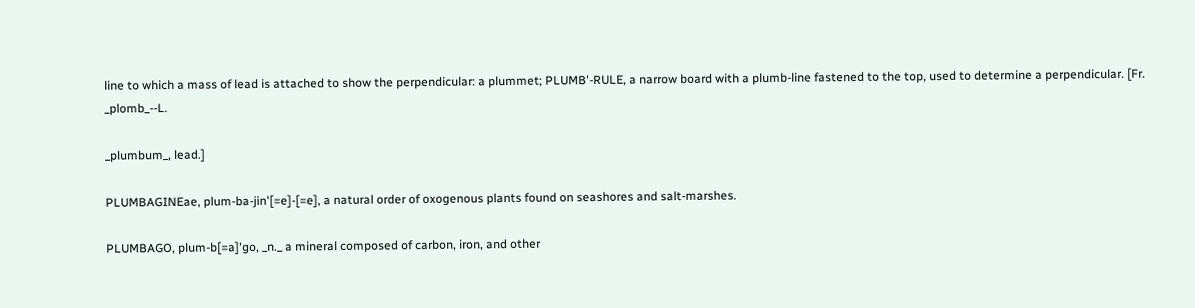line to which a mass of lead is attached to show the perpendicular: a plummet; PLUMB'-RULE, a narrow board with a plumb-line fastened to the top, used to determine a perpendicular. [Fr. _plomb_--L.

_plumbum_, lead.]

PLUMBAGINEae, plum-ba-jin'[=e]-[=e], a natural order of oxogenous plants found on seashores and salt-marshes.

PLUMBAGO, plum-b[=a]'go, _n._ a mineral composed of carbon, iron, and other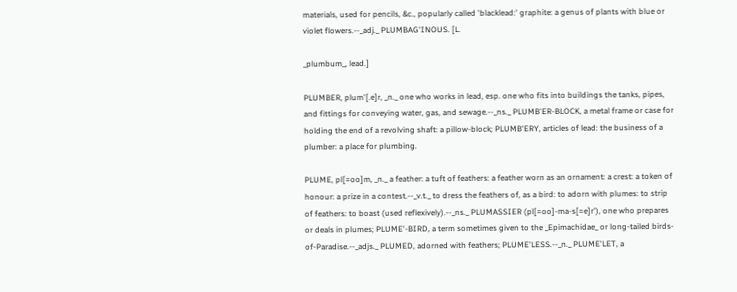materials, used for pencils, &c., popularly called 'blacklead:' graphite: a genus of plants with blue or violet flowers.--_adj._ PLUMBAG'INOUS. [L.

_plumbum_, lead.]

PLUMBER, plum'[.e]r, _n._ one who works in lead, esp. one who fits into buildings the tanks, pipes, and fittings for conveying water, gas, and sewage.--_ns._ PLUMB'ER-BLOCK, a metal frame or case for holding the end of a revolving shaft: a pillow-block; PLUMB'ERY, articles of lead: the business of a plumber: a place for plumbing.

PLUME, pl[=oo]m, _n._ a feather: a tuft of feathers: a feather worn as an ornament: a crest: a token of honour: a prize in a contest.--_v.t._ to dress the feathers of, as a bird: to adorn with plumes: to strip of feathers: to boast (used reflexively).--_ns._ PLUMASSIER (pl[=oo]-ma-s[=e]r'), one who prepares or deals in plumes; PLUME'-BIRD, a term sometimes given to the _Epimachidae_ or long-tailed birds-of-Paradise.--_adjs._ PLUMED, adorned with feathers; PLUME'LESS.--_n._ PLUME'LET, a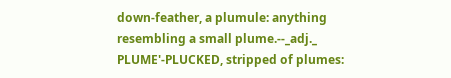down-feather, a plumule: anything resembling a small plume.--_adj._ PLUME'-PLUCKED, stripped of plumes: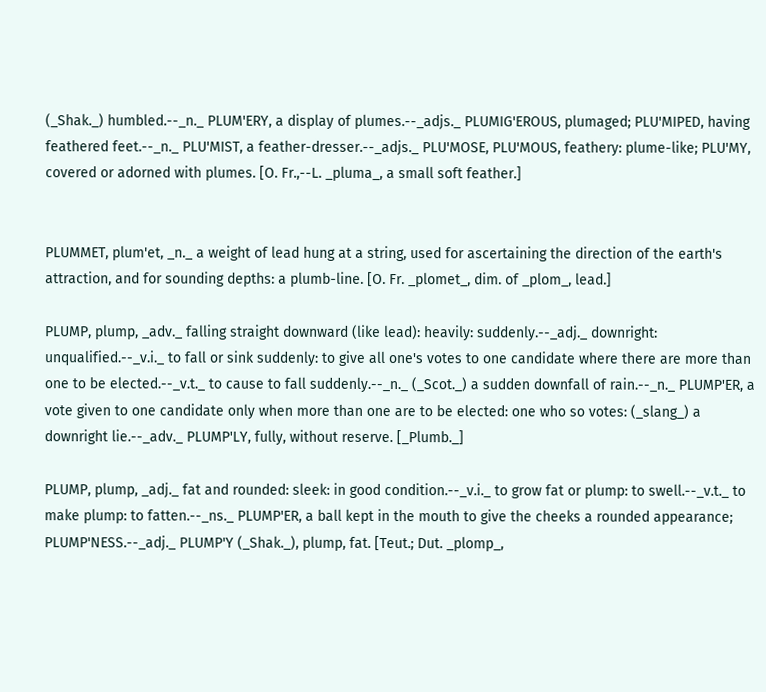(_Shak._) humbled.--_n._ PLUM'ERY, a display of plumes.--_adjs._ PLUMIG'EROUS, plumaged; PLU'MIPED, having feathered feet.--_n._ PLU'MIST, a feather-dresser.--_adjs._ PLU'MOSE, PLU'MOUS, feathery: plume-like; PLU'MY, covered or adorned with plumes. [O. Fr.,--L. _pluma_, a small soft feather.]


PLUMMET, plum'et, _n._ a weight of lead hung at a string, used for ascertaining the direction of the earth's attraction, and for sounding depths: a plumb-line. [O. Fr. _plomet_, dim. of _plom_, lead.]

PLUMP, plump, _adv._ falling straight downward (like lead): heavily: suddenly.--_adj._ downright: unqualified.--_v.i._ to fall or sink suddenly: to give all one's votes to one candidate where there are more than one to be elected.--_v.t._ to cause to fall suddenly.--_n._ (_Scot._) a sudden downfall of rain.--_n._ PLUMP'ER, a vote given to one candidate only when more than one are to be elected: one who so votes: (_slang_) a downright lie.--_adv._ PLUMP'LY, fully, without reserve. [_Plumb._]

PLUMP, plump, _adj._ fat and rounded: sleek: in good condition.--_v.i._ to grow fat or plump: to swell.--_v.t._ to make plump: to fatten.--_ns._ PLUMP'ER, a ball kept in the mouth to give the cheeks a rounded appearance; PLUMP'NESS.--_adj._ PLUMP'Y (_Shak._), plump, fat. [Teut.; Dut. _plomp_,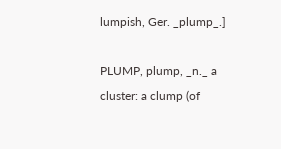lumpish, Ger. _plump_.]

PLUMP, plump, _n._ a cluster: a clump (of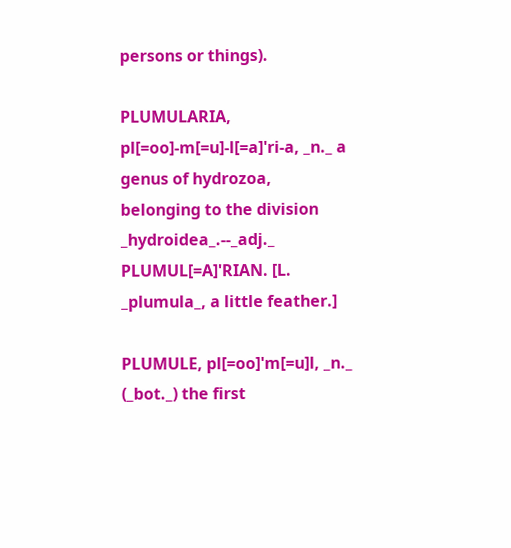persons or things).

PLUMULARIA, pl[=oo]-m[=u]-l[=a]'ri-a, _n._ a genus of hydrozoa, belonging to the division _hydroidea_.--_adj._ PLUMUL[=A]'RIAN. [L. _plumula_, a little feather.]

PLUMULE, pl[=oo]'m[=u]l, _n._ (_bot._) the first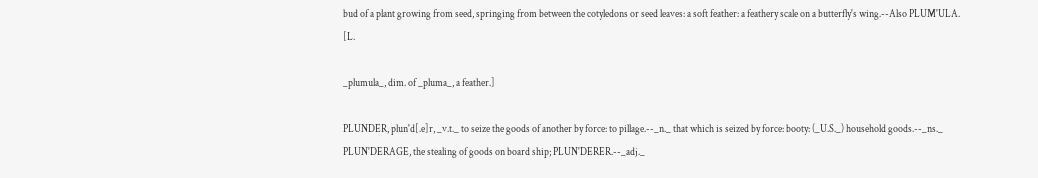bud of a plant growing from seed, springing from between the cotyledons or seed leaves: a soft feather: a feathery scale on a butterfly's wing.--Also PLUM'ULA. [L.

_plumula_, dim. of _pluma_, a feather.]

PLUNDER, plun'd[.e]r, _v.t._ to seize the goods of another by force: to pillage.--_n._ that which is seized by force: booty: (_U.S._) household goods.--_ns._ PLUN'DERAGE, the stealing of goods on board ship; PLUN'DERER.--_adj._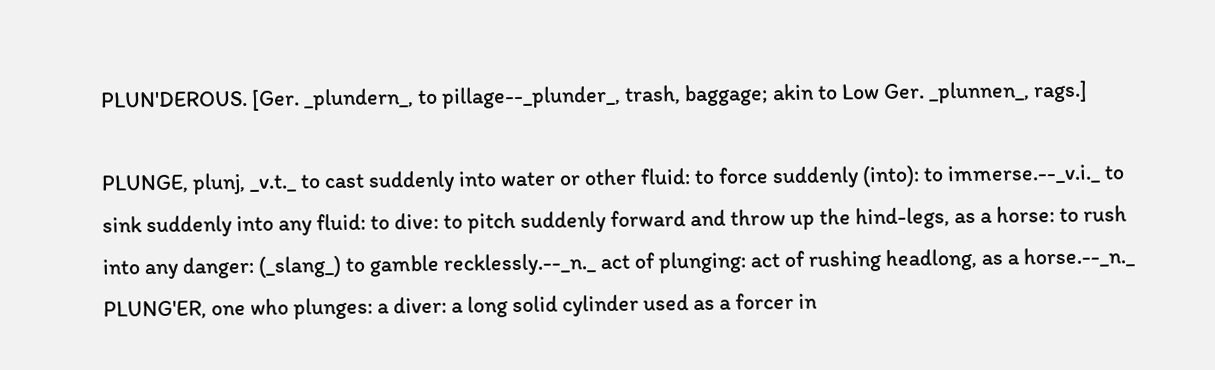PLUN'DEROUS. [Ger. _plundern_, to pillage--_plunder_, trash, baggage; akin to Low Ger. _plunnen_, rags.]

PLUNGE, plunj, _v.t._ to cast suddenly into water or other fluid: to force suddenly (into): to immerse.--_v.i._ to sink suddenly into any fluid: to dive: to pitch suddenly forward and throw up the hind-legs, as a horse: to rush into any danger: (_slang_) to gamble recklessly.--_n._ act of plunging: act of rushing headlong, as a horse.--_n._ PLUNG'ER, one who plunges: a diver: a long solid cylinder used as a forcer in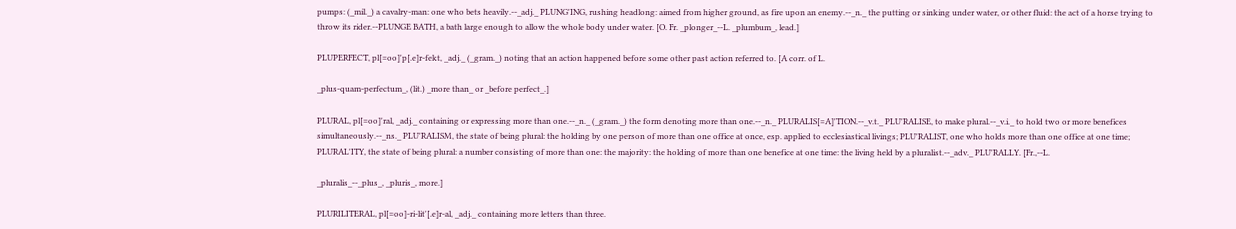pumps: (_mil._) a cavalry-man: one who bets heavily.--_adj._ PLUNG'ING, rushing headlong: aimed from higher ground, as fire upon an enemy.--_n._ the putting or sinking under water, or other fluid: the act of a horse trying to throw its rider.--PLUNGE BATH, a bath large enough to allow the whole body under water. [O. Fr. _plonger_--L. _plumbum_, lead.]

PLUPERFECT, pl[=oo]'p[.e]r-fekt, _adj._ (_gram._) noting that an action happened before some other past action referred to. [A corr. of L.

_plus-quam-perfectum_, (lit.) _more than_ or _before perfect_.]

PLURAL, pl[=oo]'ral, _adj._ containing or expressing more than one.--_n._ (_gram._) the form denoting more than one.--_n._ PLURALIS[=A]'TION.--_v.t._ PLU'RALISE, to make plural.--_v.i._ to hold two or more benefices simultaneously.--_ns._ PLU'RALISM, the state of being plural: the holding by one person of more than one office at once, esp. applied to ecclesiastical livings; PLU'RALIST, one who holds more than one office at one time; PLURAL'ITY, the state of being plural: a number consisting of more than one: the majority: the holding of more than one benefice at one time: the living held by a pluralist.--_adv._ PLU'RALLY. [Fr.,--L.

_pluralis_--_plus_, _pluris_, more.]

PLURILITERAL, pl[=oo]-ri-lit'[.e]r-al, _adj._ containing more letters than three.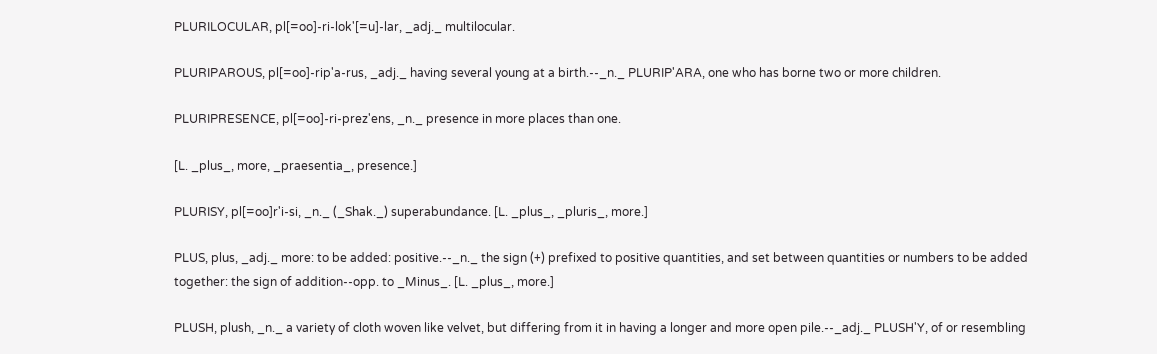PLURILOCULAR, pl[=oo]-ri-lok'[=u]-lar, _adj._ multilocular.

PLURIPAROUS, pl[=oo]-rip'a-rus, _adj._ having several young at a birth.--_n._ PLURIP'ARA, one who has borne two or more children.

PLURIPRESENCE, pl[=oo]-ri-prez'ens, _n._ presence in more places than one.

[L. _plus_, more, _praesentia_, presence.]

PLURISY, pl[=oo]r'i-si, _n._ (_Shak._) superabundance. [L. _plus_, _pluris_, more.]

PLUS, plus, _adj._ more: to be added: positive.--_n._ the sign (+) prefixed to positive quantities, and set between quantities or numbers to be added together: the sign of addition--opp. to _Minus_. [L. _plus_, more.]

PLUSH, plush, _n._ a variety of cloth woven like velvet, but differing from it in having a longer and more open pile.--_adj._ PLUSH'Y, of or resembling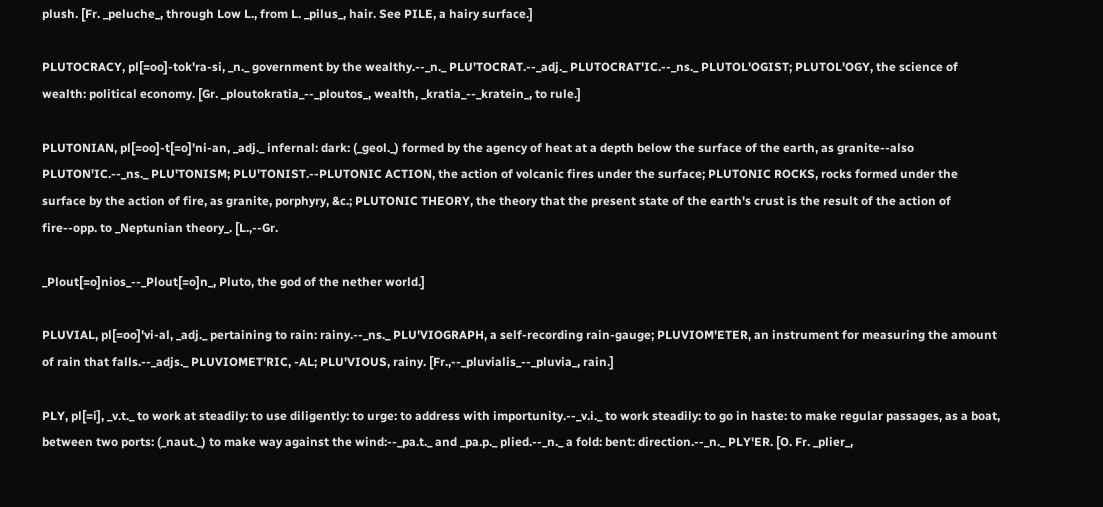plush. [Fr. _peluche_, through Low L., from L. _pilus_, hair. See PILE, a hairy surface.]

PLUTOCRACY, pl[=oo]-tok'ra-si, _n._ government by the wealthy.--_n._ PLU'TOCRAT.--_adj._ PLUTOCRAT'IC.--_ns._ PLUTOL'OGIST; PLUTOL'OGY, the science of wealth: political economy. [Gr. _ploutokratia_--_ploutos_, wealth, _kratia_--_kratein_, to rule.]

PLUTONIAN, pl[=oo]-t[=o]'ni-an, _adj._ infernal: dark: (_geol._) formed by the agency of heat at a depth below the surface of the earth, as granite--also PLUTON'IC.--_ns._ PLU'TONISM; PLU'TONIST.--PLUTONIC ACTION, the action of volcanic fires under the surface; PLUTONIC ROCKS, rocks formed under the surface by the action of fire, as granite, porphyry, &c.; PLUTONIC THEORY, the theory that the present state of the earth's crust is the result of the action of fire--opp. to _Neptunian theory_. [L.,--Gr.

_Plout[=o]nios_--_Plout[=o]n_, Pluto, the god of the nether world.]

PLUVIAL, pl[=oo]'vi-al, _adj._ pertaining to rain: rainy.--_ns._ PLU'VIOGRAPH, a self-recording rain-gauge; PLUVIOM'ETER, an instrument for measuring the amount of rain that falls.--_adjs._ PLUVIOMET'RIC, -AL; PLU'VIOUS, rainy. [Fr.,--_pluvialis_--_pluvia_, rain.]

PLY, pl[=i], _v.t._ to work at steadily: to use diligently: to urge: to address with importunity.--_v.i._ to work steadily: to go in haste: to make regular passages, as a boat, between two ports: (_naut._) to make way against the wind:--_pa.t._ and _pa.p._ plied.--_n._ a fold: bent: direction.--_n._ PLY'ER. [O. Fr. _plier_,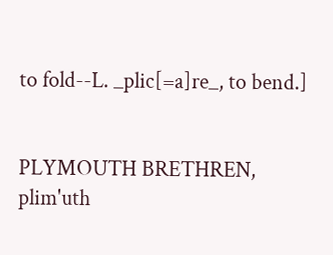to fold--L. _plic[=a]re_, to bend.]


PLYMOUTH BRETHREN, plim'uth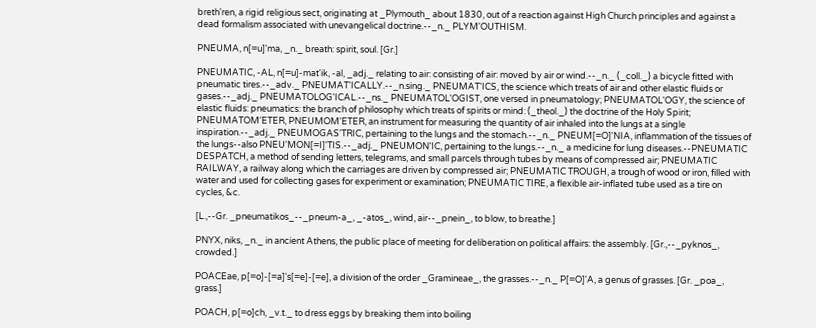breth'ren, a rigid religious sect, originating at _Plymouth_ about 1830, out of a reaction against High Church principles and against a dead formalism associated with unevangelical doctrine.--_n._ PLYM'OUTHISM.

PNEUMA, n[=u]'ma, _n._ breath: spirit, soul. [Gr.]

PNEUMATIC, -AL, n[=u]-mat'ik, -al, _adj._ relating to air: consisting of air: moved by air or wind.--_n._ (_coll._) a bicycle fitted with pneumatic tires.--_adv._ PNEUMAT'ICALLY.--_n.sing._ PNEUMAT'ICS, the science which treats of air and other elastic fluids or gases.--_adj._ PNEUMATOLOG'ICAL.--_ns._ PNEUMATOL'OGIST, one versed in pneumatology; PNEUMATOL'OGY, the science of elastic fluids: pneumatics: the branch of philosophy which treats of spirits or mind: (_theol._) the doctrine of the Holy Spirit; PNEUMATOM'ETER, PNEUMOM'ETER, an instrument for measuring the quantity of air inhaled into the lungs at a single inspiration.--_adj._ PNEUMOGAS'TRIC, pertaining to the lungs and the stomach.--_n._ PNEUM[=O]'NIA, inflammation of the tissues of the lungs--also PNEU'MON[=I]'TIS.--_adj._ PNEUMON'IC, pertaining to the lungs.--_n._ a medicine for lung diseases.--PNEUMATIC DESPATCH, a method of sending letters, telegrams, and small parcels through tubes by means of compressed air; PNEUMATIC RAILWAY, a railway along which the carriages are driven by compressed air; PNEUMATIC TROUGH, a trough of wood or iron, filled with water and used for collecting gases for experiment or examination; PNEUMATIC TIRE, a flexible air-inflated tube used as a tire on cycles, &c.

[L.,--Gr. _pneumatikos_--_pneum-a_, _-atos_, wind, air--_pnein_, to blow, to breathe.]

PNYX, niks, _n._ in ancient Athens, the public place of meeting for deliberation on political affairs: the assembly. [Gr.,--_pyknos_, crowded.]

POACEae, p[=o]-[=a]'s[=e]-[=e], a division of the order _Gramineae_, the grasses.--_n._ P[=O]'A, a genus of grasses. [Gr. _poa_, grass.]

POACH, p[=o]ch, _v.t._ to dress eggs by breaking them into boiling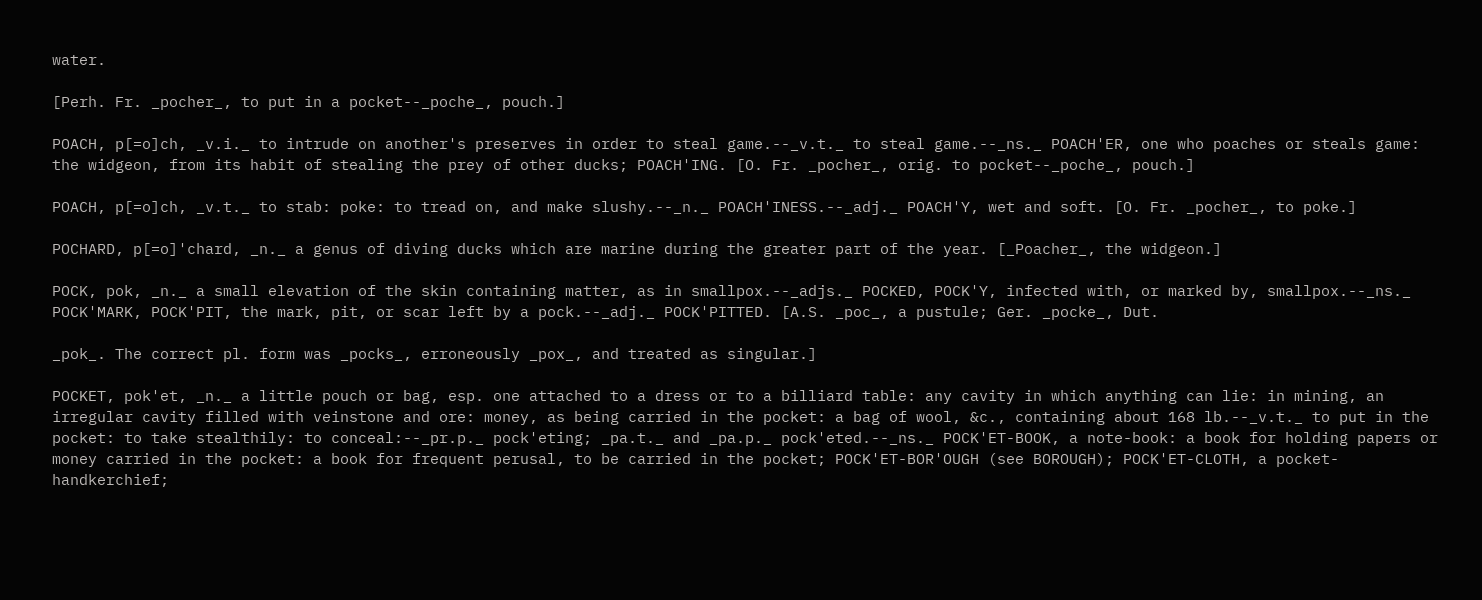water.

[Perh. Fr. _pocher_, to put in a pocket--_poche_, pouch.]

POACH, p[=o]ch, _v.i._ to intrude on another's preserves in order to steal game.--_v.t._ to steal game.--_ns._ POACH'ER, one who poaches or steals game: the widgeon, from its habit of stealing the prey of other ducks; POACH'ING. [O. Fr. _pocher_, orig. to pocket--_poche_, pouch.]

POACH, p[=o]ch, _v.t._ to stab: poke: to tread on, and make slushy.--_n._ POACH'INESS.--_adj._ POACH'Y, wet and soft. [O. Fr. _pocher_, to poke.]

POCHARD, p[=o]'chard, _n._ a genus of diving ducks which are marine during the greater part of the year. [_Poacher_, the widgeon.]

POCK, pok, _n._ a small elevation of the skin containing matter, as in smallpox.--_adjs._ POCKED, POCK'Y, infected with, or marked by, smallpox.--_ns._ POCK'MARK, POCK'PIT, the mark, pit, or scar left by a pock.--_adj._ POCK'PITTED. [A.S. _poc_, a pustule; Ger. _pocke_, Dut.

_pok_. The correct pl. form was _pocks_, erroneously _pox_, and treated as singular.]

POCKET, pok'et, _n._ a little pouch or bag, esp. one attached to a dress or to a billiard table: any cavity in which anything can lie: in mining, an irregular cavity filled with veinstone and ore: money, as being carried in the pocket: a bag of wool, &c., containing about 168 lb.--_v.t._ to put in the pocket: to take stealthily: to conceal:--_pr.p._ pock'eting; _pa.t._ and _pa.p._ pock'eted.--_ns._ POCK'ET-BOOK, a note-book: a book for holding papers or money carried in the pocket: a book for frequent perusal, to be carried in the pocket; POCK'ET-BOR'OUGH (see BOROUGH); POCK'ET-CLOTH, a pocket-handkerchief;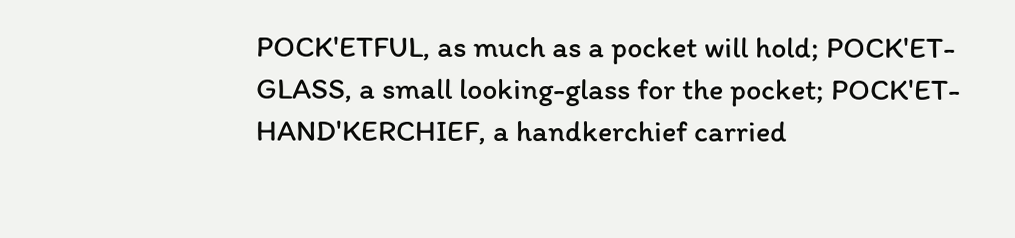POCK'ETFUL, as much as a pocket will hold; POCK'ET-GLASS, a small looking-glass for the pocket; POCK'ET-HAND'KERCHIEF, a handkerchief carried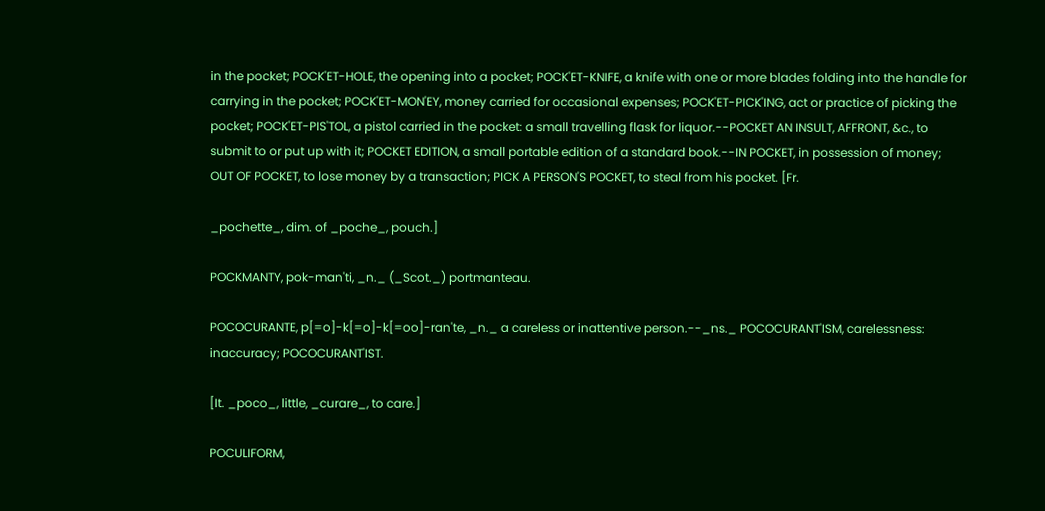in the pocket; POCK'ET-HOLE, the opening into a pocket; POCK'ET-KNIFE, a knife with one or more blades folding into the handle for carrying in the pocket; POCK'ET-MON'EY, money carried for occasional expenses; POCK'ET-PICK'ING, act or practice of picking the pocket; POCK'ET-PIS'TOL, a pistol carried in the pocket: a small travelling flask for liquor.--POCKET AN INSULT, AFFRONT, &c., to submit to or put up with it; POCKET EDITION, a small portable edition of a standard book.--IN POCKET, in possession of money; OUT OF POCKET, to lose money by a transaction; PICK A PERSON'S POCKET, to steal from his pocket. [Fr.

_pochette_, dim. of _poche_, pouch.]

POCKMANTY, pok-man'ti, _n._ (_Scot._) portmanteau.

POCOCURANTE, p[=o]-k[=o]-k[=oo]-ran'te, _n._ a careless or inattentive person.--_ns._ POCOCURANT'ISM, carelessness: inaccuracy; POCOCURANT'IST.

[It. _poco_, little, _curare_, to care.]

POCULIFORM,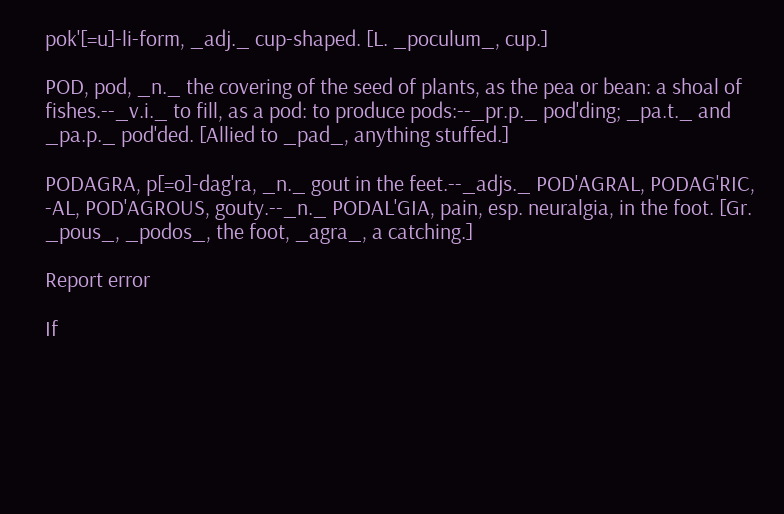pok'[=u]-li-form, _adj._ cup-shaped. [L. _poculum_, cup.]

POD, pod, _n._ the covering of the seed of plants, as the pea or bean: a shoal of fishes.--_v.i._ to fill, as a pod: to produce pods:--_pr.p._ pod'ding; _pa.t._ and _pa.p._ pod'ded. [Allied to _pad_, anything stuffed.]

PODAGRA, p[=o]-dag'ra, _n._ gout in the feet.--_adjs._ POD'AGRAL, PODAG'RIC, -AL, POD'AGROUS, gouty.--_n._ PODAL'GIA, pain, esp. neuralgia, in the foot. [Gr. _pous_, _podos_, the foot, _agra_, a catching.]

Report error

If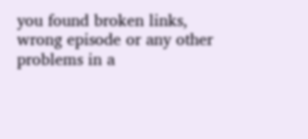you found broken links, wrong episode or any other problems in a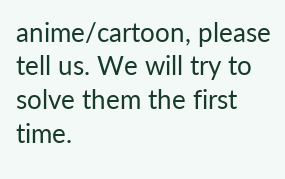anime/cartoon, please tell us. We will try to solve them the first time.